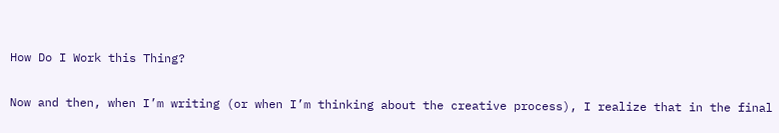How Do I Work this Thing?

Now and then, when I’m writing (or when I’m thinking about the creative process), I realize that in the final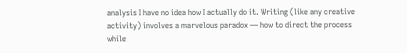analysis I have no idea how I actually do it. Writing (like any creative activity) involves a marvelous paradox — how to direct the process while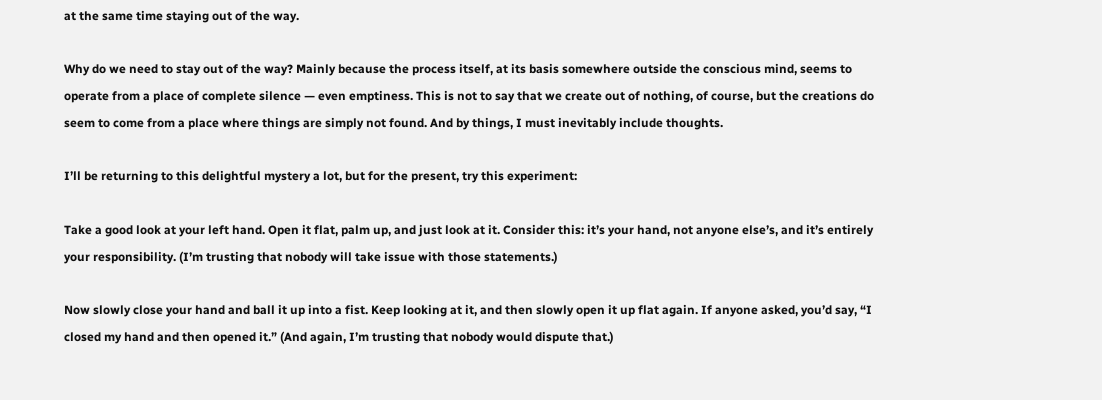at the same time staying out of the way.

Why do we need to stay out of the way? Mainly because the process itself, at its basis somewhere outside the conscious mind, seems to operate from a place of complete silence — even emptiness. This is not to say that we create out of nothing, of course, but the creations do seem to come from a place where things are simply not found. And by things, I must inevitably include thoughts.

I’ll be returning to this delightful mystery a lot, but for the present, try this experiment:

Take a good look at your left hand. Open it flat, palm up, and just look at it. Consider this: it’s your hand, not anyone else’s, and it’s entirely your responsibility. (I’m trusting that nobody will take issue with those statements.)

Now slowly close your hand and ball it up into a fist. Keep looking at it, and then slowly open it up flat again. If anyone asked, you’d say, “I closed my hand and then opened it.” (And again, I’m trusting that nobody would dispute that.)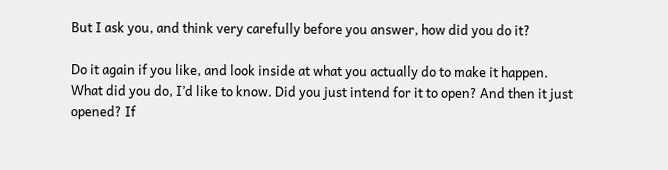But I ask you, and think very carefully before you answer, how did you do it?

Do it again if you like, and look inside at what you actually do to make it happen. What did you do, I’d like to know. Did you just intend for it to open? And then it just opened? If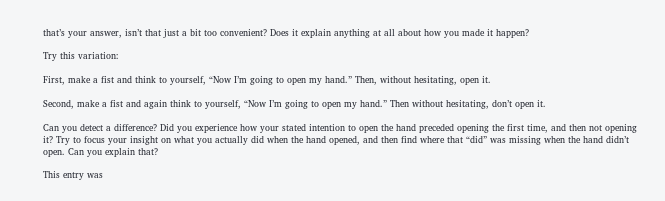that’s your answer, isn’t that just a bit too convenient? Does it explain anything at all about how you made it happen?

Try this variation:

First, make a fist and think to yourself, “Now I’m going to open my hand.” Then, without hesitating, open it.

Second, make a fist and again think to yourself, “Now I’m going to open my hand.” Then without hesitating, don’t open it.

Can you detect a difference? Did you experience how your stated intention to open the hand preceded opening the first time, and then not opening it? Try to focus your insight on what you actually did when the hand opened, and then find where that “did” was missing when the hand didn’t open. Can you explain that?

This entry was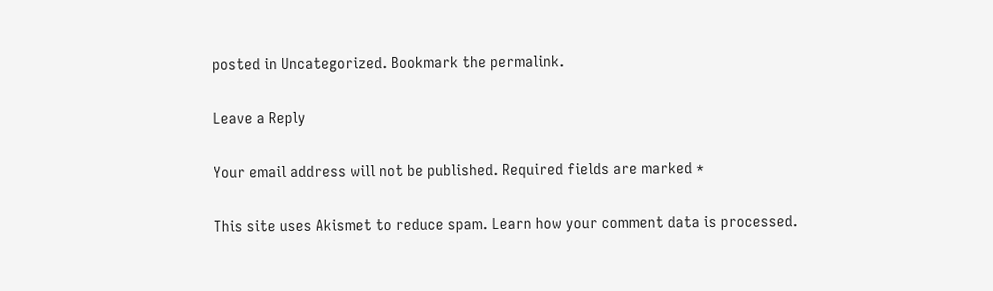posted in Uncategorized. Bookmark the permalink.

Leave a Reply

Your email address will not be published. Required fields are marked *

This site uses Akismet to reduce spam. Learn how your comment data is processed.